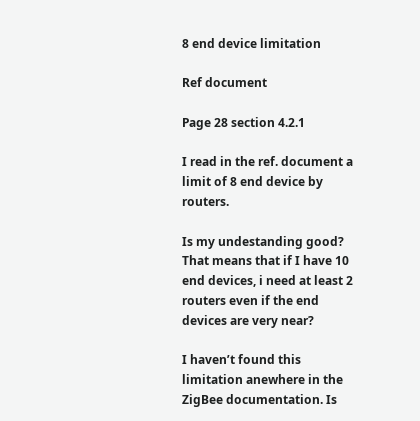8 end device limitation

Ref document

Page 28 section 4.2.1

I read in the ref. document a limit of 8 end device by routers.

Is my undestanding good? That means that if I have 10 end devices, i need at least 2 routers even if the end devices are very near?

I haven’t found this limitation anewhere in the ZigBee documentation. Is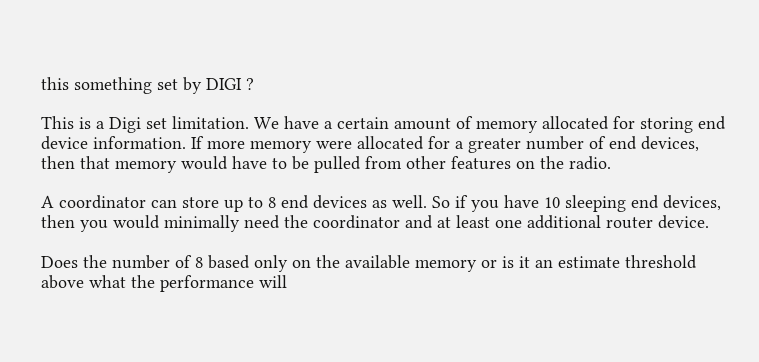this something set by DIGI ?

This is a Digi set limitation. We have a certain amount of memory allocated for storing end device information. If more memory were allocated for a greater number of end devices, then that memory would have to be pulled from other features on the radio.

A coordinator can store up to 8 end devices as well. So if you have 10 sleeping end devices, then you would minimally need the coordinator and at least one additional router device.

Does the number of 8 based only on the available memory or is it an estimate threshold above what the performance will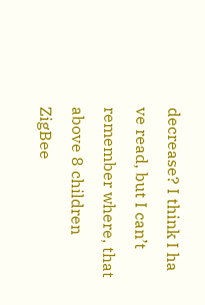decrease? I think I ha ve read, but I can’t remember where, that above 8 children ZigBee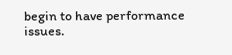begin to have performance issues.